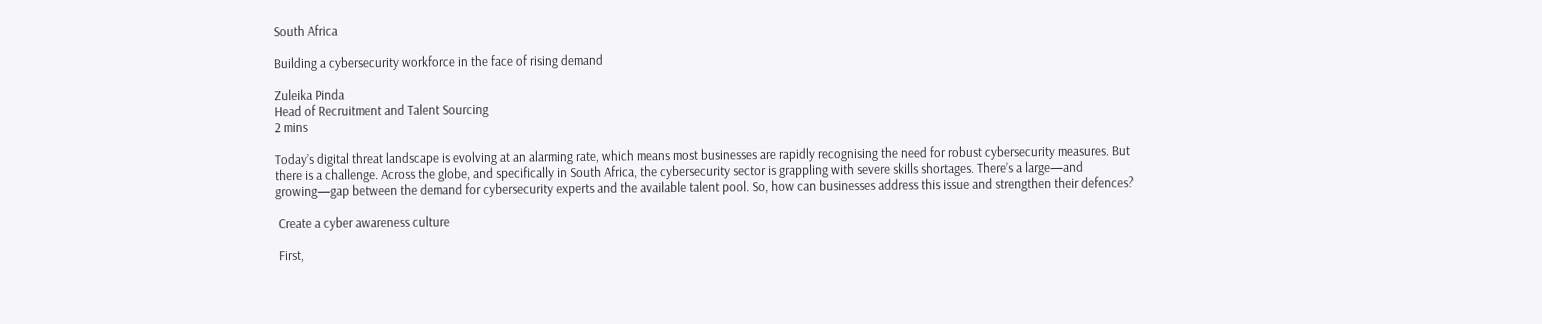South Africa

Building a cybersecurity workforce in the face of rising demand

Zuleika Pinda
Head of Recruitment and Talent Sourcing
2 mins

Today’s digital threat landscape is evolving at an alarming rate, which means most businesses are rapidly recognising the need for robust cybersecurity measures. But there is a challenge. Across the globe, and specifically in South Africa, the cybersecurity sector is grappling with severe skills shortages. There’s a large—and growing—gap between the demand for cybersecurity experts and the available talent pool. So, how can businesses address this issue and strengthen their defences?

 Create a cyber awareness culture

 First,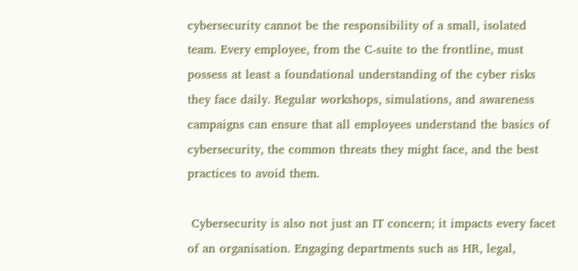cybersecurity cannot be the responsibility of a small, isolated team. Every employee, from the C-suite to the frontline, must possess at least a foundational understanding of the cyber risks they face daily. Regular workshops, simulations, and awareness campaigns can ensure that all employees understand the basics of cybersecurity, the common threats they might face, and the best practices to avoid them.

 Cybersecurity is also not just an IT concern; it impacts every facet of an organisation. Engaging departments such as HR, legal,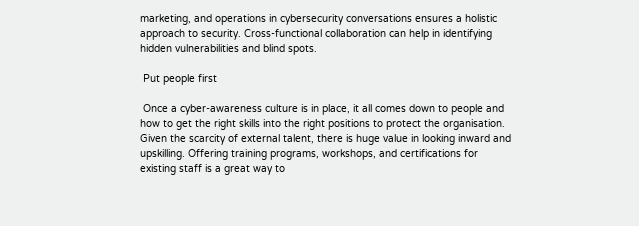marketing, and operations in cybersecurity conversations ensures a holistic approach to security. Cross-functional collaboration can help in identifying hidden vulnerabilities and blind spots.

 Put people first

 Once a cyber-awareness culture is in place, it all comes down to people and how to get the right skills into the right positions to protect the organisation. Given the scarcity of external talent, there is huge value in looking inward and upskilling. Offering training programs, workshops, and certifications for existing staff is a great way to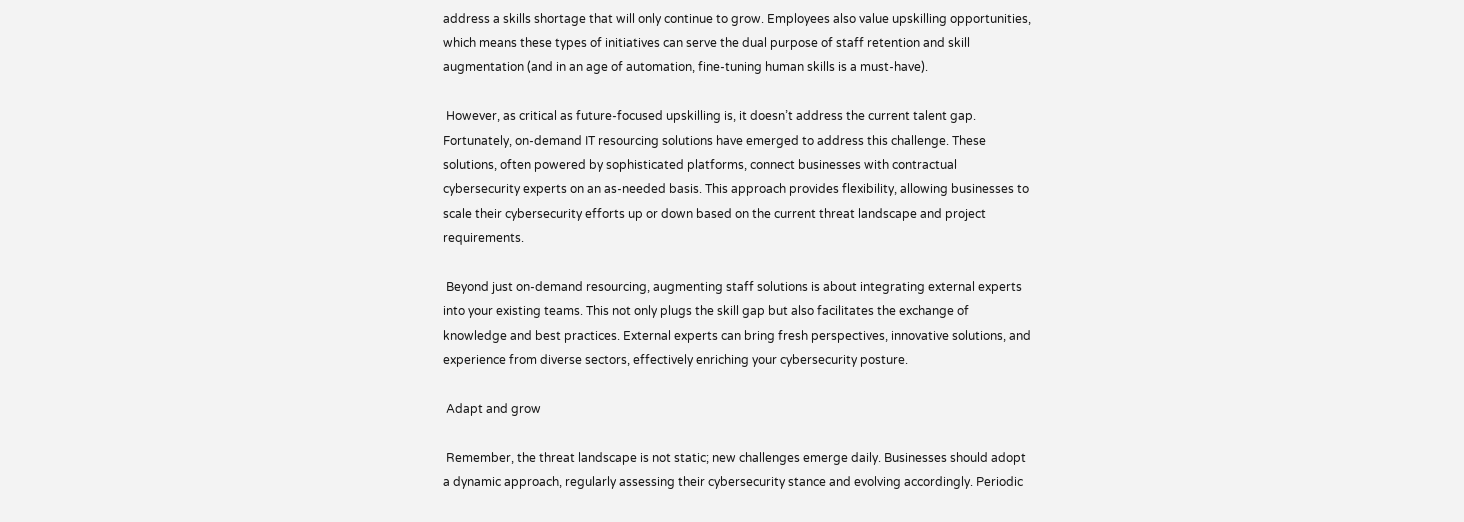address a skills shortage that will only continue to grow. Employees also value upskilling opportunities, which means these types of initiatives can serve the dual purpose of staff retention and skill augmentation (and in an age of automation, fine-tuning human skills is a must-have).

 However, as critical as future-focused upskilling is, it doesn’t address the current talent gap. Fortunately, on-demand IT resourcing solutions have emerged to address this challenge. These solutions, often powered by sophisticated platforms, connect businesses with contractual cybersecurity experts on an as-needed basis. This approach provides flexibility, allowing businesses to scale their cybersecurity efforts up or down based on the current threat landscape and project requirements.

 Beyond just on-demand resourcing, augmenting staff solutions is about integrating external experts into your existing teams. This not only plugs the skill gap but also facilitates the exchange of knowledge and best practices. External experts can bring fresh perspectives, innovative solutions, and experience from diverse sectors, effectively enriching your cybersecurity posture.

 Adapt and grow

 Remember, the threat landscape is not static; new challenges emerge daily. Businesses should adopt a dynamic approach, regularly assessing their cybersecurity stance and evolving accordingly. Periodic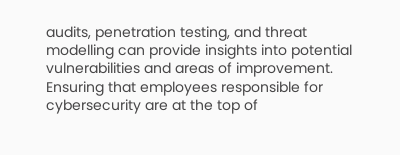audits, penetration testing, and threat modelling can provide insights into potential vulnerabilities and areas of improvement. Ensuring that employees responsible for cybersecurity are at the top of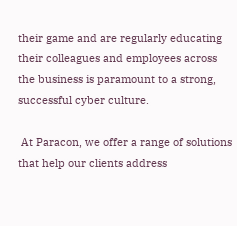their game and are regularly educating their colleagues and employees across the business is paramount to a strong, successful cyber culture.

 At Paracon, we offer a range of solutions that help our clients address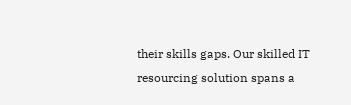their skills gaps. Our skilled IT resourcing solution spans a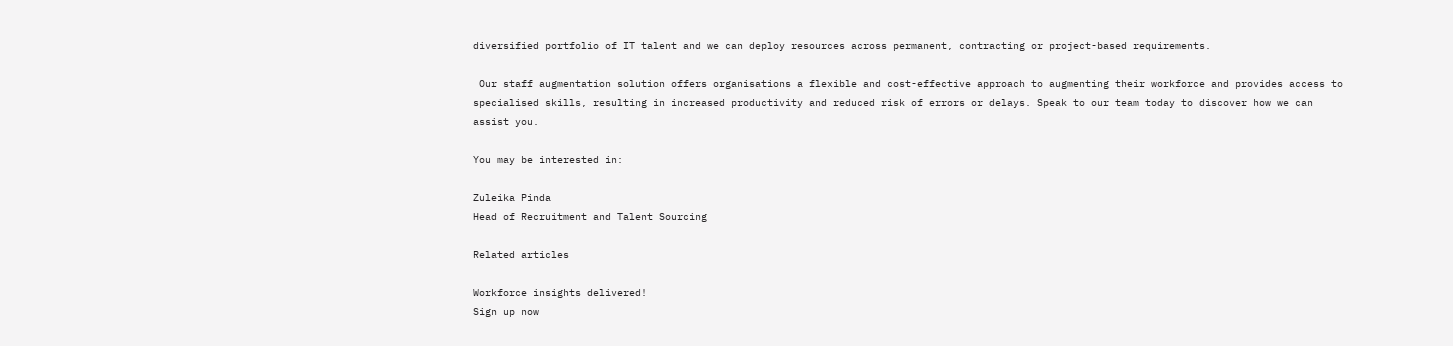diversified portfolio of IT talent and we can deploy resources across permanent, contracting or project-based requirements.

 Our staff augmentation solution offers organisations a flexible and cost-effective approach to augmenting their workforce and provides access to specialised skills, resulting in increased productivity and reduced risk of errors or delays. Speak to our team today to discover how we can assist you.

You may be interested in:

Zuleika Pinda
Head of Recruitment and Talent Sourcing

Related articles

Workforce insights delivered!
Sign up now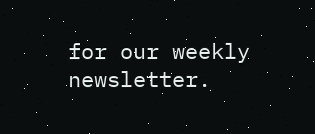for our weekly newsletter.